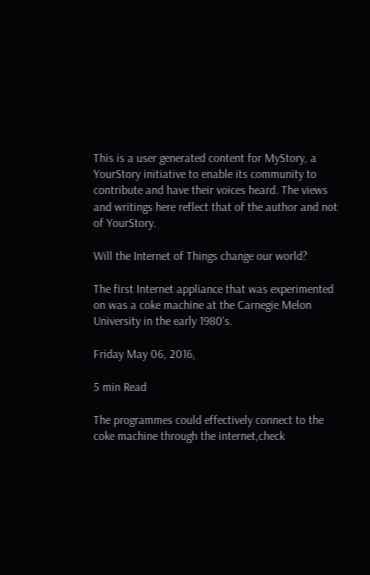This is a user generated content for MyStory, a YourStory initiative to enable its community to contribute and have their voices heard. The views and writings here reflect that of the author and not of YourStory.

Will the Internet of Things change our world?

The first Internet appliance that was experimented on was a coke machine at the Carnegie Melon University in the early 1980's.

Friday May 06, 2016,

5 min Read

The programmes could effectively connect to the coke machine through the internet,check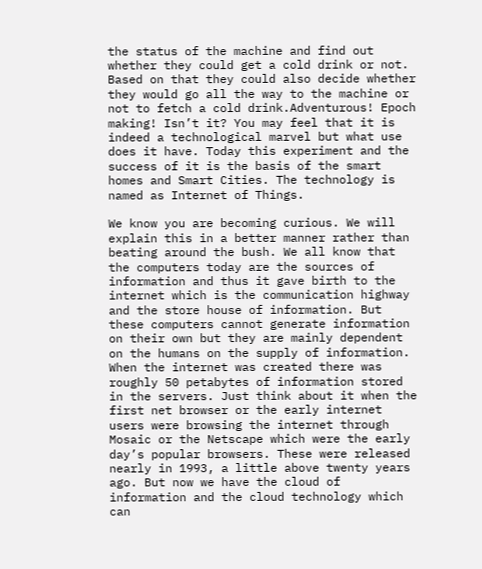the status of the machine and find out whether they could get a cold drink or not. Based on that they could also decide whether they would go all the way to the machine or not to fetch a cold drink.Adventurous! Epoch making! Isn’t it? You may feel that it is indeed a technological marvel but what use does it have. Today this experiment and the success of it is the basis of the smart homes and Smart Cities. The technology is named as Internet of Things.

We know you are becoming curious. We will explain this in a better manner rather than beating around the bush. We all know that the computers today are the sources of information and thus it gave birth to the internet which is the communication highway and the store house of information. But these computers cannot generate information on their own but they are mainly dependent on the humans on the supply of information. When the internet was created there was roughly 50 petabytes of information stored in the servers. Just think about it when the first net browser or the early internet users were browsing the internet through Mosaic or the Netscape which were the early day’s popular browsers. These were released nearly in 1993, a little above twenty years ago. But now we have the cloud of information and the cloud technology which can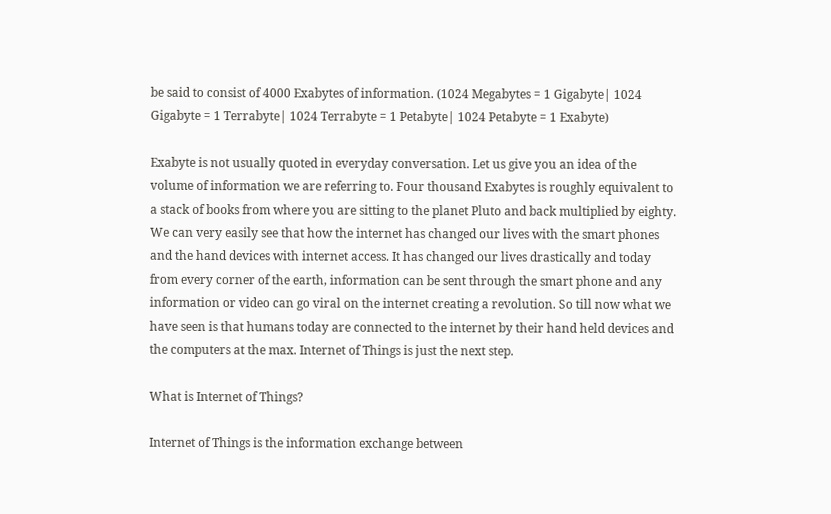be said to consist of 4000 Exabytes of information. (1024 Megabytes = 1 Gigabyte| 1024 Gigabyte = 1 Terrabyte| 1024 Terrabyte = 1 Petabyte| 1024 Petabyte = 1 Exabyte)

Exabyte is not usually quoted in everyday conversation. Let us give you an idea of the volume of information we are referring to. Four thousand Exabytes is roughly equivalent to a stack of books from where you are sitting to the planet Pluto and back multiplied by eighty. We can very easily see that how the internet has changed our lives with the smart phones and the hand devices with internet access. It has changed our lives drastically and today from every corner of the earth, information can be sent through the smart phone and any information or video can go viral on the internet creating a revolution. So till now what we have seen is that humans today are connected to the internet by their hand held devices and the computers at the max. Internet of Things is just the next step.

What is Internet of Things?

Internet of Things is the information exchange between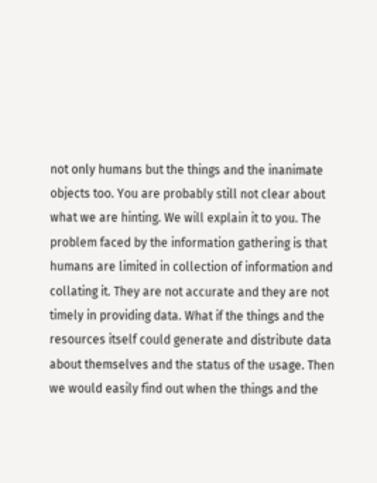not only humans but the things and the inanimate objects too. You are probably still not clear about what we are hinting. We will explain it to you. The problem faced by the information gathering is that humans are limited in collection of information and collating it. They are not accurate and they are not timely in providing data. What if the things and the resources itself could generate and distribute data about themselves and the status of the usage. Then we would easily find out when the things and the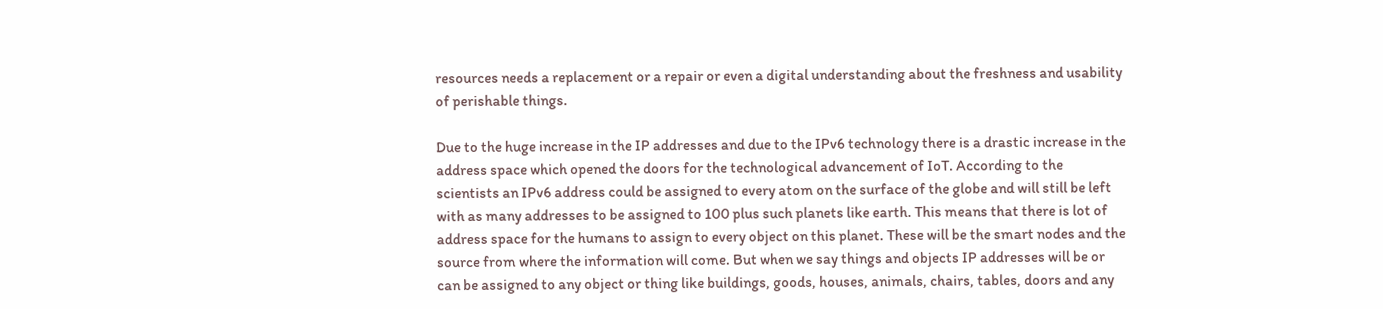resources needs a replacement or a repair or even a digital understanding about the freshness and usability of perishable things.

Due to the huge increase in the IP addresses and due to the IPv6 technology there is a drastic increase in the address space which opened the doors for the technological advancement of IoT. According to the scientists an IPv6 address could be assigned to every atom on the surface of the globe and will still be left with as many addresses to be assigned to 100 plus such planets like earth. This means that there is lot of address space for the humans to assign to every object on this planet. These will be the smart nodes and the source from where the information will come. But when we say things and objects IP addresses will be or can be assigned to any object or thing like buildings, goods, houses, animals, chairs, tables, doors and any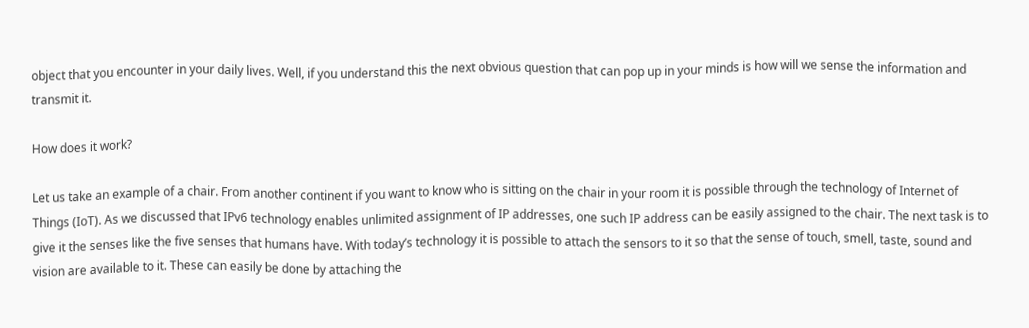object that you encounter in your daily lives. Well, if you understand this the next obvious question that can pop up in your minds is how will we sense the information and transmit it.

How does it work?

Let us take an example of a chair. From another continent if you want to know who is sitting on the chair in your room it is possible through the technology of Internet of Things (IoT). As we discussed that IPv6 technology enables unlimited assignment of IP addresses, one such IP address can be easily assigned to the chair. The next task is to give it the senses like the five senses that humans have. With today’s technology it is possible to attach the sensors to it so that the sense of touch, smell, taste, sound and vision are available to it. These can easily be done by attaching the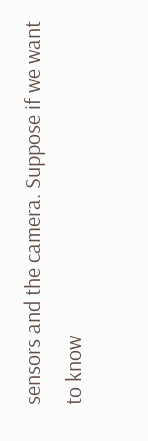sensors and the camera. Suppose if we want to know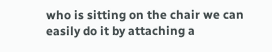who is sitting on the chair we can easily do it by attaching a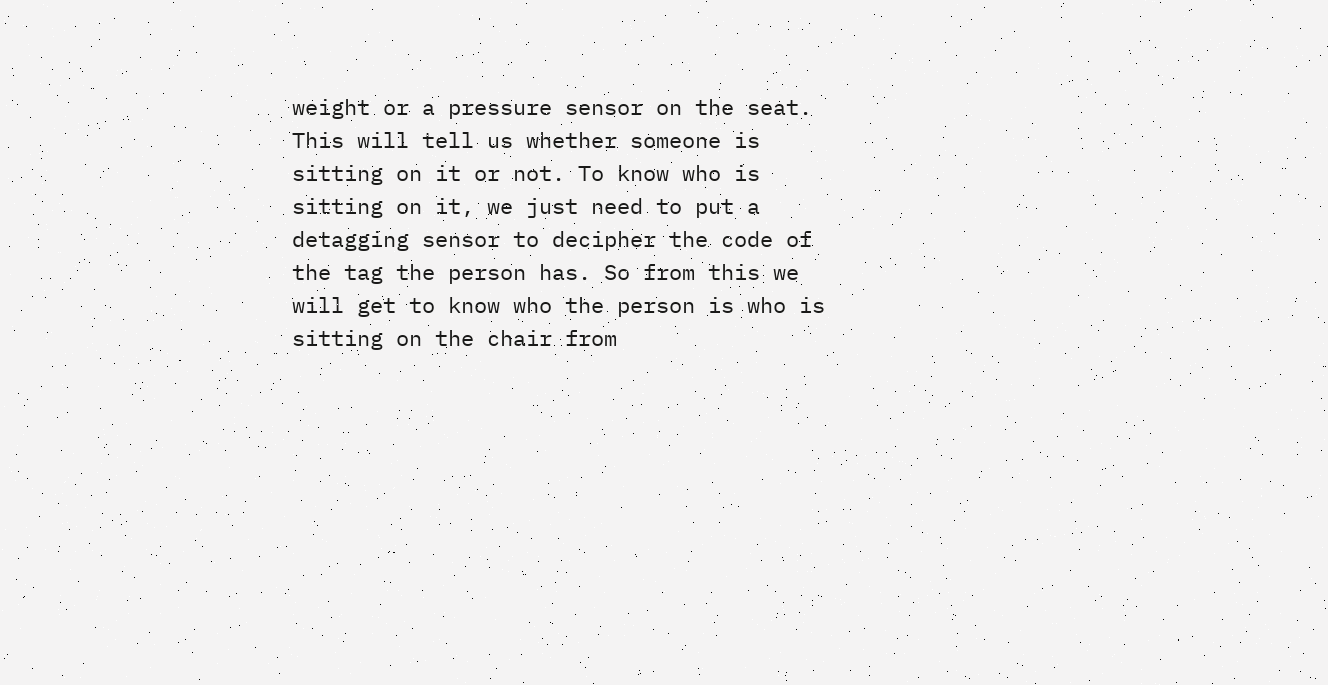weight or a pressure sensor on the seat. This will tell us whether someone is sitting on it or not. To know who is sitting on it, we just need to put a detagging sensor to decipher the code of the tag the person has. So from this we will get to know who the person is who is sitting on the chair from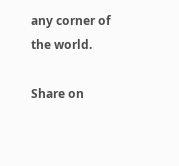any corner of the world.

Share on